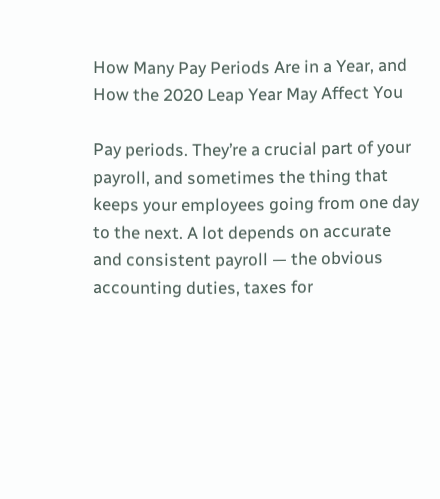How Many Pay Periods Are in a Year, and How the 2020 Leap Year May Affect You

Pay periods. They’re a crucial part of your payroll, and sometimes the thing that keeps your employees going from one day to the next. A lot depends on accurate and consistent payroll — the obvious accounting duties, taxes for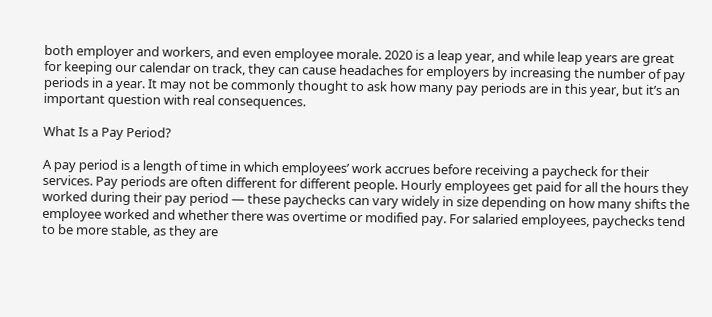both employer and workers, and even employee morale. 2020 is a leap year, and while leap years are great for keeping our calendar on track, they can cause headaches for employers by increasing the number of pay periods in a year. It may not be commonly thought to ask how many pay periods are in this year, but it’s an important question with real consequences.

What Is a Pay Period?

A pay period is a length of time in which employees’ work accrues before receiving a paycheck for their services. Pay periods are often different for different people. Hourly employees get paid for all the hours they worked during their pay period — these paychecks can vary widely in size depending on how many shifts the employee worked and whether there was overtime or modified pay. For salaried employees, paychecks tend to be more stable, as they are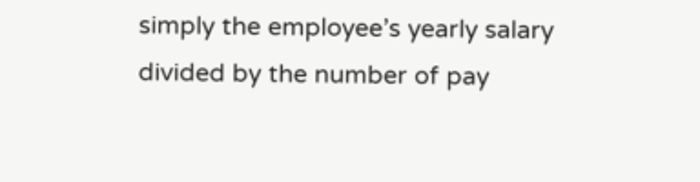simply the employee’s yearly salary divided by the number of pay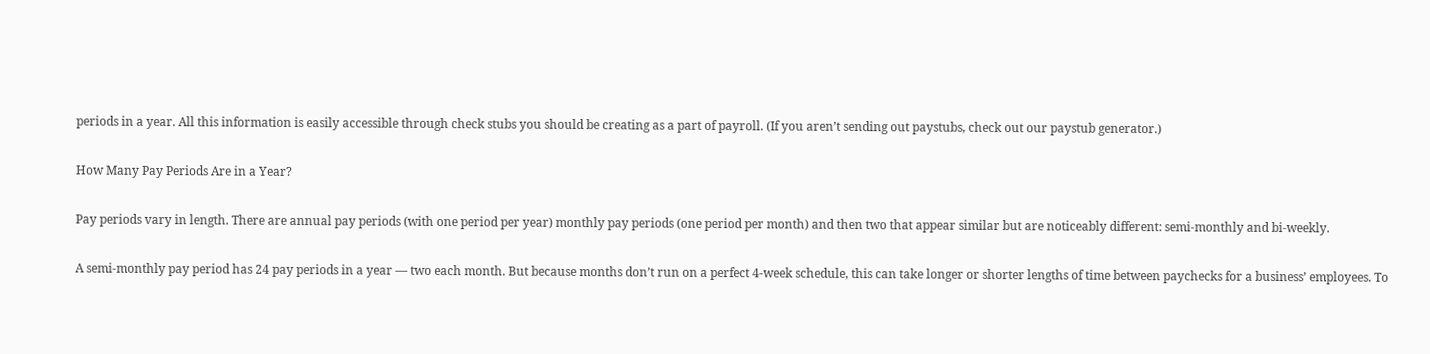periods in a year. All this information is easily accessible through check stubs you should be creating as a part of payroll. (If you aren’t sending out paystubs, check out our paystub generator.)

How Many Pay Periods Are in a Year?

Pay periods vary in length. There are annual pay periods (with one period per year) monthly pay periods (one period per month) and then two that appear similar but are noticeably different: semi-monthly and bi-weekly.

A semi-monthly pay period has 24 pay periods in a year — two each month. But because months don’t run on a perfect 4-week schedule, this can take longer or shorter lengths of time between paychecks for a business’ employees. To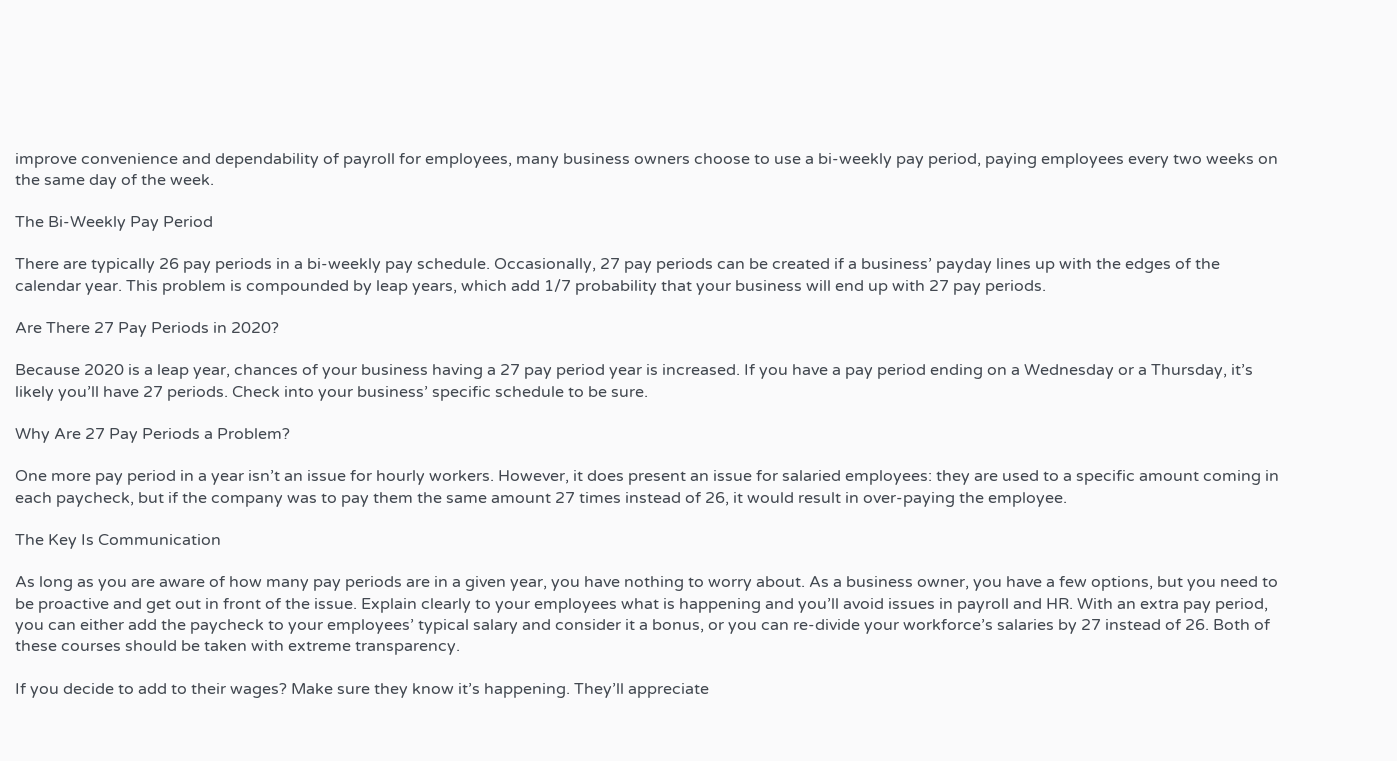improve convenience and dependability of payroll for employees, many business owners choose to use a bi-weekly pay period, paying employees every two weeks on the same day of the week.

The Bi-Weekly Pay Period

There are typically 26 pay periods in a bi-weekly pay schedule. Occasionally, 27 pay periods can be created if a business’ payday lines up with the edges of the calendar year. This problem is compounded by leap years, which add 1/7 probability that your business will end up with 27 pay periods.

Are There 27 Pay Periods in 2020?

Because 2020 is a leap year, chances of your business having a 27 pay period year is increased. If you have a pay period ending on a Wednesday or a Thursday, it’s likely you’ll have 27 periods. Check into your business’ specific schedule to be sure.

Why Are 27 Pay Periods a Problem?

One more pay period in a year isn’t an issue for hourly workers. However, it does present an issue for salaried employees: they are used to a specific amount coming in each paycheck, but if the company was to pay them the same amount 27 times instead of 26, it would result in over-paying the employee.

The Key Is Communication

As long as you are aware of how many pay periods are in a given year, you have nothing to worry about. As a business owner, you have a few options, but you need to be proactive and get out in front of the issue. Explain clearly to your employees what is happening and you’ll avoid issues in payroll and HR. With an extra pay period, you can either add the paycheck to your employees’ typical salary and consider it a bonus, or you can re-divide your workforce’s salaries by 27 instead of 26. Both of these courses should be taken with extreme transparency.

If you decide to add to their wages? Make sure they know it’s happening. They’ll appreciate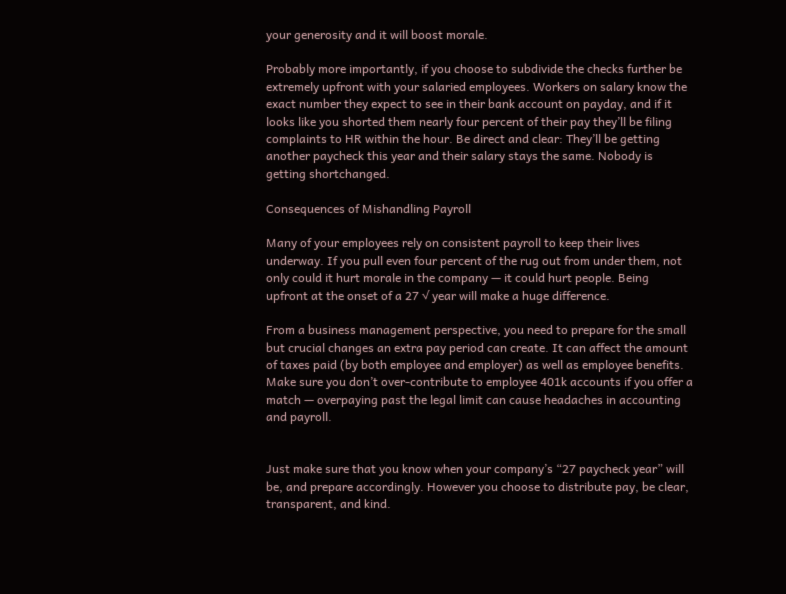your generosity and it will boost morale.

Probably more importantly, if you choose to subdivide the checks further be extremely upfront with your salaried employees. Workers on salary know the exact number they expect to see in their bank account on payday, and if it looks like you shorted them nearly four percent of their pay they’ll be filing complaints to HR within the hour. Be direct and clear: They’ll be getting another paycheck this year and their salary stays the same. Nobody is getting shortchanged.

Consequences of Mishandling Payroll

Many of your employees rely on consistent payroll to keep their lives underway. If you pull even four percent of the rug out from under them, not only could it hurt morale in the company — it could hurt people. Being upfront at the onset of a 27 √ year will make a huge difference.

From a business management perspective, you need to prepare for the small but crucial changes an extra pay period can create. It can affect the amount of taxes paid (by both employee and employer) as well as employee benefits. Make sure you don’t over-contribute to employee 401k accounts if you offer a match — overpaying past the legal limit can cause headaches in accounting and payroll.


Just make sure that you know when your company’s “27 paycheck year” will be, and prepare accordingly. However you choose to distribute pay, be clear, transparent, and kind.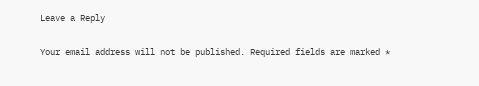Leave a Reply

Your email address will not be published. Required fields are marked *